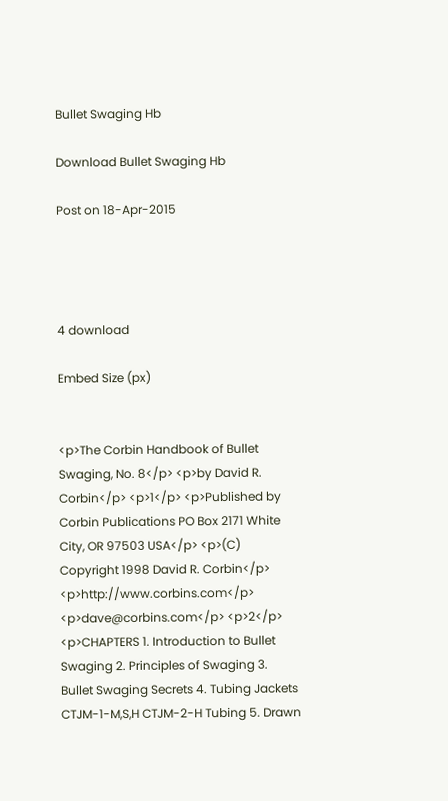Bullet Swaging Hb

Download Bullet Swaging Hb

Post on 18-Apr-2015




4 download

Embed Size (px)


<p>The Corbin Handbook of Bullet Swaging, No. 8</p> <p>by David R. Corbin</p> <p>1</p> <p>Published by Corbin Publications PO Box 2171 White City, OR 97503 USA</p> <p>(C) Copyright 1998 David R. Corbin</p> <p>http://www.corbins.com</p> <p>dave@corbins.com</p> <p>2</p> <p>CHAPTERS 1. Introduction to Bullet Swaging 2. Principles of Swaging 3. Bullet Swaging Secrets 4. Tubing Jackets CTJM-1-M,S,H CTJM-2-H Tubing 5. Drawn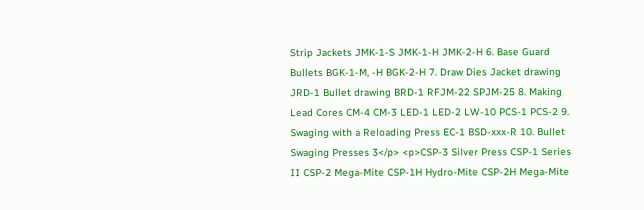Strip Jackets JMK-1-S JMK-1-H JMK-2-H 6. Base Guard Bullets BGK-1-M, -H BGK-2-H 7. Draw Dies Jacket drawing JRD-1 Bullet drawing BRD-1 RFJM-22 SPJM-25 8. Making Lead Cores CM-4 CM-3 LED-1 LED-2 LW-10 PCS-1 PCS-2 9. Swaging with a Reloading Press EC-1 BSD-xxx-R 10. Bullet Swaging Presses 3</p> <p>CSP-3 Silver Press CSP-1 Series II CSP-2 Mega-Mite CSP-1H Hydro-Mite CSP-2H Mega-Mite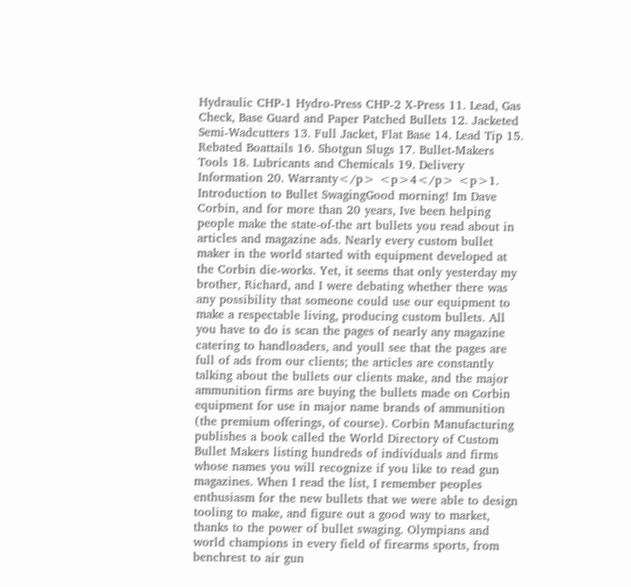Hydraulic CHP-1 Hydro-Press CHP-2 X-Press 11. Lead, Gas Check, Base Guard and Paper Patched Bullets 12. Jacketed Semi-Wadcutters 13. Full Jacket, Flat Base 14. Lead Tip 15. Rebated Boattails 16. Shotgun Slugs 17. Bullet-Makers Tools 18. Lubricants and Chemicals 19. Delivery Information 20. Warranty</p> <p>4</p> <p>1. Introduction to Bullet SwagingGood morning! Im Dave Corbin, and for more than 20 years, Ive been helping people make the state-of-the art bullets you read about in articles and magazine ads. Nearly every custom bullet maker in the world started with equipment developed at the Corbin die-works. Yet, it seems that only yesterday my brother, Richard, and I were debating whether there was any possibility that someone could use our equipment to make a respectable living, producing custom bullets. All you have to do is scan the pages of nearly any magazine catering to handloaders, and youll see that the pages are full of ads from our clients; the articles are constantly talking about the bullets our clients make, and the major ammunition firms are buying the bullets made on Corbin equipment for use in major name brands of ammunition (the premium offerings, of course). Corbin Manufacturing publishes a book called the World Directory of Custom Bullet Makers listing hundreds of individuals and firms whose names you will recognize if you like to read gun magazines. When I read the list, I remember peoples enthusiasm for the new bullets that we were able to design tooling to make, and figure out a good way to market, thanks to the power of bullet swaging. Olympians and world champions in every field of firearms sports, from benchrest to air gun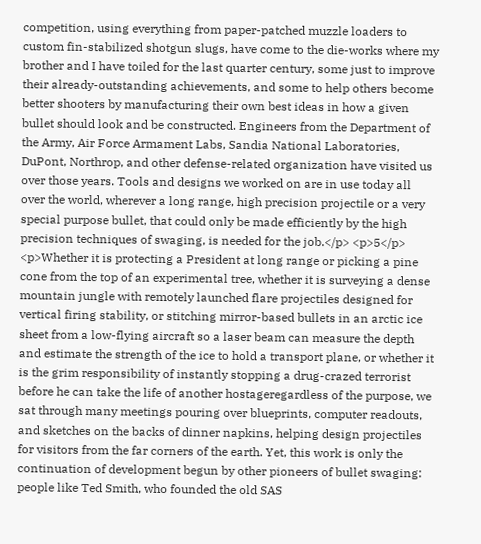competition, using everything from paper-patched muzzle loaders to custom fin-stabilized shotgun slugs, have come to the die-works where my brother and I have toiled for the last quarter century, some just to improve their already-outstanding achievements, and some to help others become better shooters by manufacturing their own best ideas in how a given bullet should look and be constructed. Engineers from the Department of the Army, Air Force Armament Labs, Sandia National Laboratories, DuPont, Northrop, and other defense-related organization have visited us over those years. Tools and designs we worked on are in use today all over the world, wherever a long range, high precision projectile or a very special purpose bullet, that could only be made efficiently by the high precision techniques of swaging, is needed for the job.</p> <p>5</p> <p>Whether it is protecting a President at long range or picking a pine cone from the top of an experimental tree, whether it is surveying a dense mountain jungle with remotely launched flare projectiles designed for vertical firing stability, or stitching mirror-based bullets in an arctic ice sheet from a low-flying aircraft so a laser beam can measure the depth and estimate the strength of the ice to hold a transport plane, or whether it is the grim responsibility of instantly stopping a drug-crazed terrorist before he can take the life of another hostageregardless of the purpose, we sat through many meetings pouring over blueprints, computer readouts, and sketches on the backs of dinner napkins, helping design projectiles for visitors from the far corners of the earth. Yet, this work is only the continuation of development begun by other pioneers of bullet swaging: people like Ted Smith, who founded the old SAS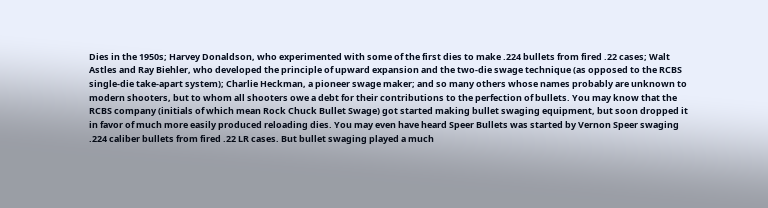Dies in the 1950s; Harvey Donaldson, who experimented with some of the first dies to make .224 bullets from fired .22 cases; Walt Astles and Ray Biehler, who developed the principle of upward expansion and the two-die swage technique (as opposed to the RCBS single-die take-apart system); Charlie Heckman, a pioneer swage maker; and so many others whose names probably are unknown to modern shooters, but to whom all shooters owe a debt for their contributions to the perfection of bullets. You may know that the RCBS company (initials of which mean Rock Chuck Bullet Swage) got started making bullet swaging equipment, but soon dropped it in favor of much more easily produced reloading dies. You may even have heard Speer Bullets was started by Vernon Speer swaging .224 caliber bullets from fired .22 LR cases. But bullet swaging played a much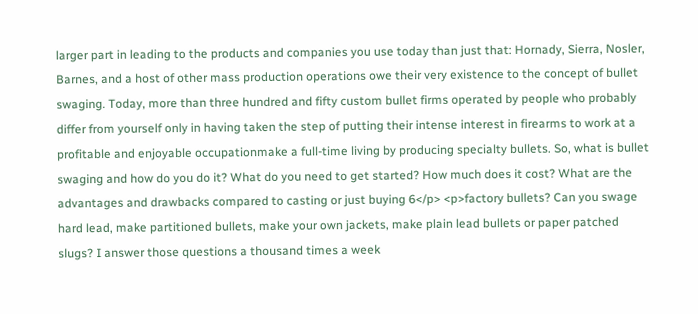larger part in leading to the products and companies you use today than just that: Hornady, Sierra, Nosler, Barnes, and a host of other mass production operations owe their very existence to the concept of bullet swaging. Today, more than three hundred and fifty custom bullet firms operated by people who probably differ from yourself only in having taken the step of putting their intense interest in firearms to work at a profitable and enjoyable occupationmake a full-time living by producing specialty bullets. So, what is bullet swaging and how do you do it? What do you need to get started? How much does it cost? What are the advantages and drawbacks compared to casting or just buying 6</p> <p>factory bullets? Can you swage hard lead, make partitioned bullets, make your own jackets, make plain lead bullets or paper patched slugs? I answer those questions a thousand times a week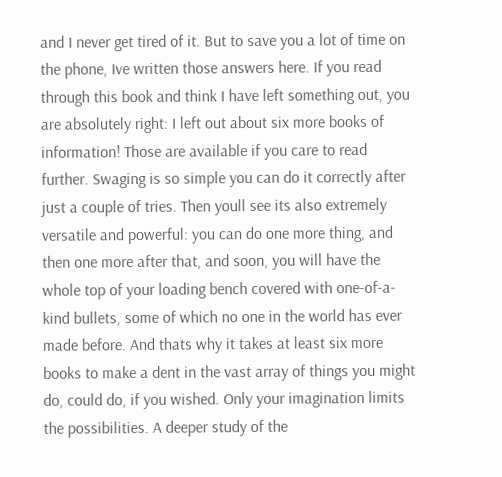and I never get tired of it. But to save you a lot of time on the phone, Ive written those answers here. If you read through this book and think I have left something out, you are absolutely right: I left out about six more books of information! Those are available if you care to read further. Swaging is so simple you can do it correctly after just a couple of tries. Then youll see its also extremely versatile and powerful: you can do one more thing, and then one more after that, and soon, you will have the whole top of your loading bench covered with one-of-a-kind bullets, some of which no one in the world has ever made before. And thats why it takes at least six more books to make a dent in the vast array of things you might do, could do, if you wished. Only your imagination limits the possibilities. A deeper study of the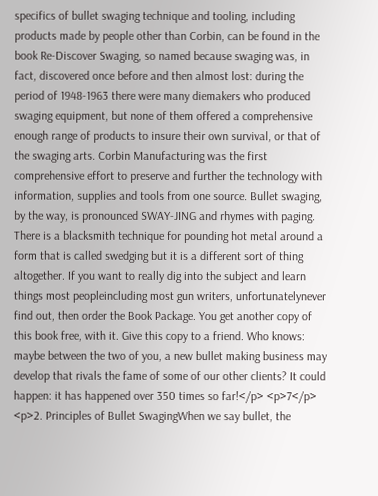specifics of bullet swaging technique and tooling, including products made by people other than Corbin, can be found in the book Re-Discover Swaging, so named because swaging was, in fact, discovered once before and then almost lost: during the period of 1948-1963 there were many diemakers who produced swaging equipment, but none of them offered a comprehensive enough range of products to insure their own survival, or that of the swaging arts. Corbin Manufacturing was the first comprehensive effort to preserve and further the technology with information, supplies and tools from one source. Bullet swaging, by the way, is pronounced SWAY-JING and rhymes with paging. There is a blacksmith technique for pounding hot metal around a form that is called swedging but it is a different sort of thing altogether. If you want to really dig into the subject and learn things most peopleincluding most gun writers, unfortunatelynever find out, then order the Book Package. You get another copy of this book free, with it. Give this copy to a friend. Who knows: maybe between the two of you, a new bullet making business may develop that rivals the fame of some of our other clients? It could happen: it has happened over 350 times so far!</p> <p>7</p> <p>2. Principles of Bullet SwagingWhen we say bullet, the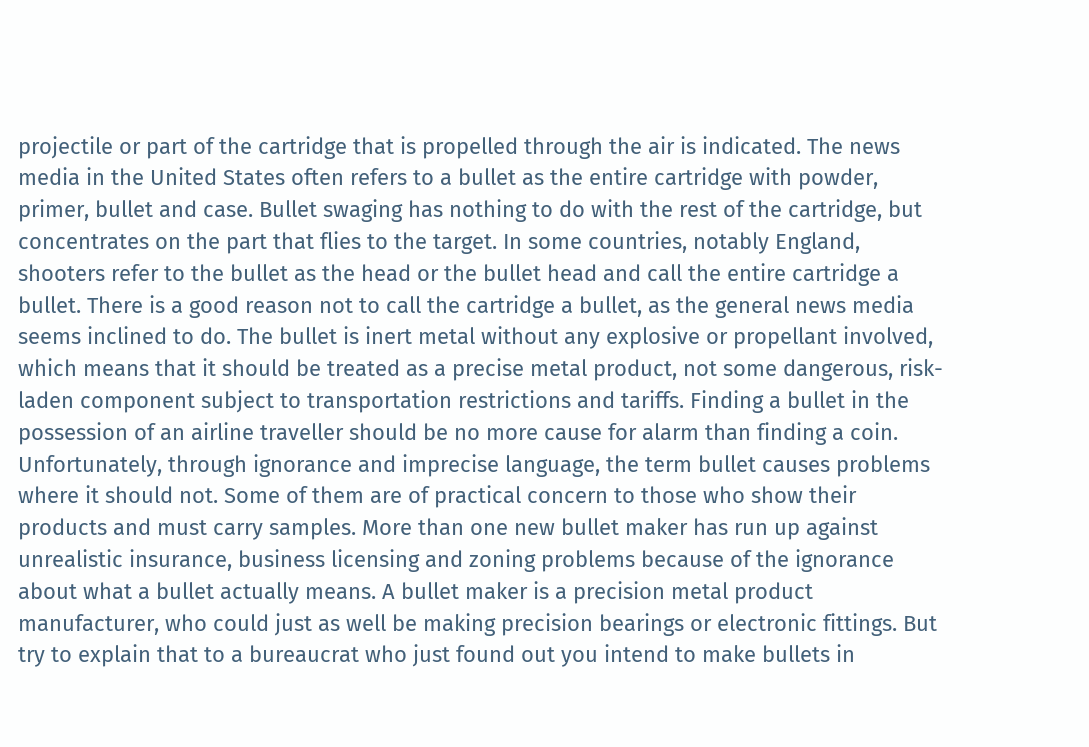projectile or part of the cartridge that is propelled through the air is indicated. The news media in the United States often refers to a bullet as the entire cartridge with powder, primer, bullet and case. Bullet swaging has nothing to do with the rest of the cartridge, but concentrates on the part that flies to the target. In some countries, notably England, shooters refer to the bullet as the head or the bullet head and call the entire cartridge a bullet. There is a good reason not to call the cartridge a bullet, as the general news media seems inclined to do. The bullet is inert metal without any explosive or propellant involved, which means that it should be treated as a precise metal product, not some dangerous, risk-laden component subject to transportation restrictions and tariffs. Finding a bullet in the possession of an airline traveller should be no more cause for alarm than finding a coin. Unfortunately, through ignorance and imprecise language, the term bullet causes problems where it should not. Some of them are of practical concern to those who show their products and must carry samples. More than one new bullet maker has run up against unrealistic insurance, business licensing and zoning problems because of the ignorance about what a bullet actually means. A bullet maker is a precision metal product manufacturer, who could just as well be making precision bearings or electronic fittings. But try to explain that to a bureaucrat who just found out you intend to make bullets in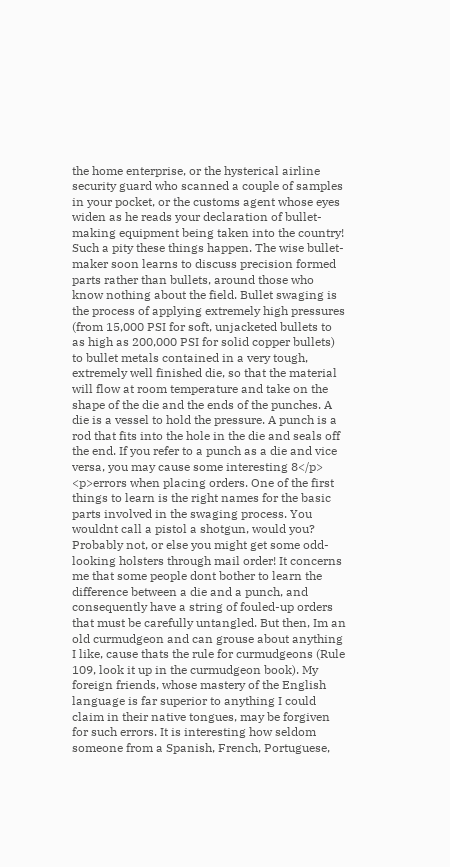the home enterprise, or the hysterical airline security guard who scanned a couple of samples in your pocket, or the customs agent whose eyes widen as he reads your declaration of bullet-making equipment being taken into the country! Such a pity these things happen. The wise bullet-maker soon learns to discuss precision formed parts rather than bullets, around those who know nothing about the field. Bullet swaging is the process of applying extremely high pressures (from 15,000 PSI for soft, unjacketed bullets to as high as 200,000 PSI for solid copper bullets) to bullet metals contained in a very tough, extremely well finished die, so that the material will flow at room temperature and take on the shape of the die and the ends of the punches. A die is a vessel to hold the pressure. A punch is a rod that fits into the hole in the die and seals off the end. If you refer to a punch as a die and vice versa, you may cause some interesting 8</p> <p>errors when placing orders. One of the first things to learn is the right names for the basic parts involved in the swaging process. You wouldnt call a pistol a shotgun, would you? Probably not, or else you might get some odd-looking holsters through mail order! It concerns me that some people dont bother to learn the difference between a die and a punch, and consequently have a string of fouled-up orders that must be carefully untangled. But then, Im an old curmudgeon and can grouse about anything I like, cause thats the rule for curmudgeons (Rule 109, look it up in the curmudgeon book). My foreign friends, whose mastery of the English language is far superior to anything I could claim in their native tongues, may be forgiven for such errors. It is interesting how seldom someone from a Spanish, French, Portuguese,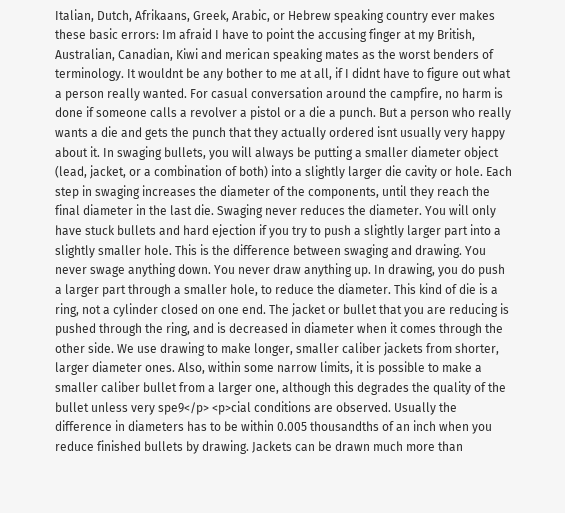Italian, Dutch, Afrikaans, Greek, Arabic, or Hebrew speaking country ever makes these basic errors: Im afraid I have to point the accusing finger at my British, Australian, Canadian, Kiwi and merican speaking mates as the worst benders of terminology. It wouldnt be any bother to me at all, if I didnt have to figure out what a person really wanted. For casual conversation around the campfire, no harm is done if someone calls a revolver a pistol or a die a punch. But a person who really wants a die and gets the punch that they actually ordered isnt usually very happy about it. In swaging bullets, you will always be putting a smaller diameter object (lead, jacket, or a combination of both) into a slightly larger die cavity or hole. Each step in swaging increases the diameter of the components, until they reach the final diameter in the last die. Swaging never reduces the diameter. You will only have stuck bullets and hard ejection if you try to push a slightly larger part into a slightly smaller hole. This is the difference between swaging and drawing. You never swage anything down. You never draw anything up. In drawing, you do push a larger part through a smaller hole, to reduce the diameter. This kind of die is a ring, not a cylinder closed on one end. The jacket or bullet that you are reducing is pushed through the ring, and is decreased in diameter when it comes through the other side. We use drawing to make longer, smaller caliber jackets from shorter, larger diameter ones. Also, within some narrow limits, it is possible to make a smaller caliber bullet from a larger one, although this degrades the quality of the bullet unless very spe9</p> <p>cial conditions are observed. Usually the difference in diameters has to be within 0.005 thousandths of an inch when you reduce finished bullets by drawing. Jackets can be drawn much more than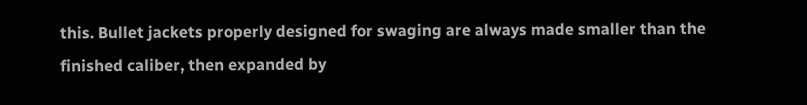this. Bullet jackets properly designed for swaging are always made smaller than the finished caliber, then expanded by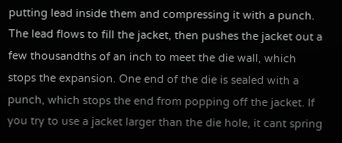putting lead inside them and compressing it with a punch. The lead flows to fill the jacket, then pushes the jacket out a few thousandths of an inch to meet the die wall, which stops the expansion. One end of the die is sealed with a punch, which stops the end from popping off the jacket. If you try to use a jacket larger than the die hole, it cant spring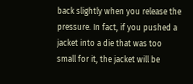back slightly when you release the pressure. In fact, if you pushed a jacket into a die that was too small for it, the jacket will be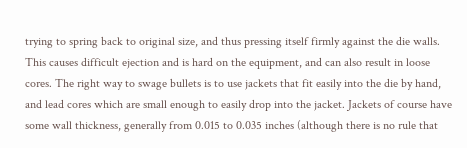trying to spring back to original size, and thus pressing itself firmly against the die walls. This causes difficult ejection and is hard on the equipment, and can also result in loose cores. The right way to swage bullets is to use jackets that fit easily into the die by hand, and lead cores which are small enough to easily drop into the jacket. Jackets of course have some wall thickness, generally from 0.015 to 0.035 inches (although there is no rule that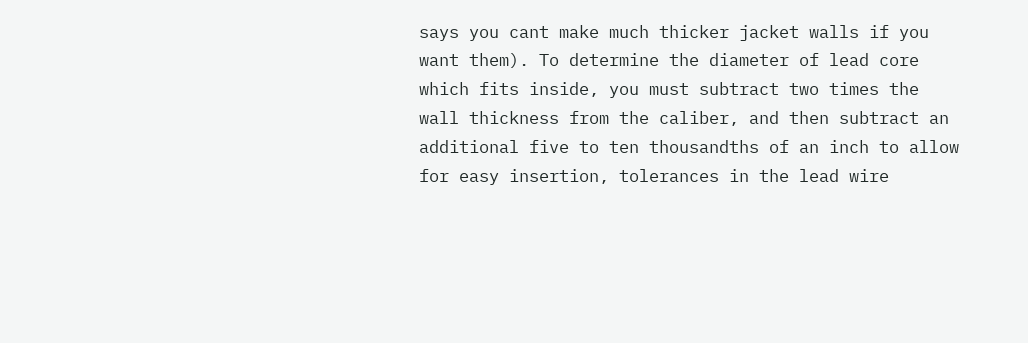says you cant make much thicker jacket walls if you want them). To determine the diameter of lead core which fits inside, you must subtract two times the wall thickness from the caliber, and then subtract an additional five to ten thousandths of an inch to allow for easy insertion, tolerances in the lead wire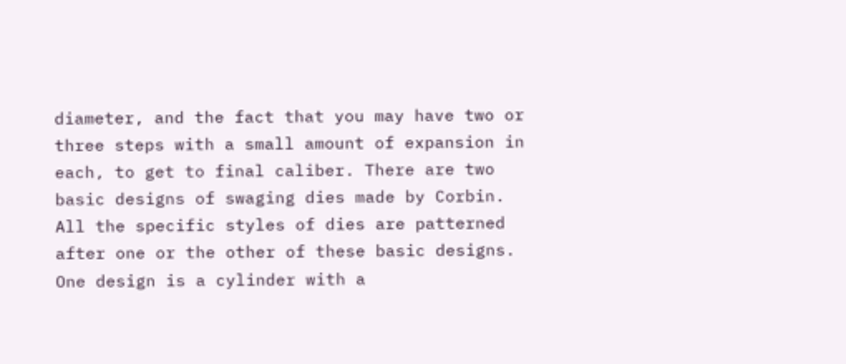diameter, and the fact that you may have two or three steps with a small amount of expansion in each, to get to final caliber. There are two basic designs of swaging dies made by Corbin. All the specific styles of dies are patterned after one or the other of these basic designs. One design is a cylinder with a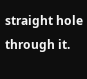straight hole through it.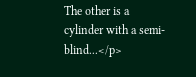The other is a cylinder with a semi-blind...</p>